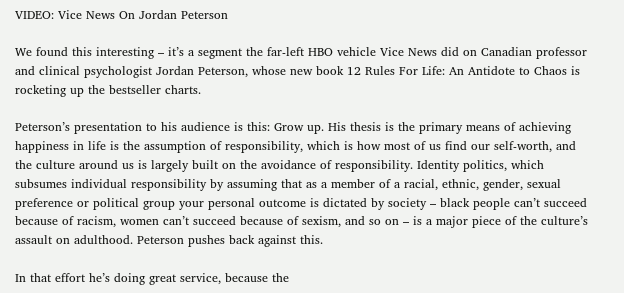VIDEO: Vice News On Jordan Peterson

We found this interesting – it’s a segment the far-left HBO vehicle Vice News did on Canadian professor and clinical psychologist Jordan Peterson, whose new book 12 Rules For Life: An Antidote to Chaos is rocketing up the bestseller charts.

Peterson’s presentation to his audience is this: Grow up. His thesis is the primary means of achieving happiness in life is the assumption of responsibility, which is how most of us find our self-worth, and the culture around us is largely built on the avoidance of responsibility. Identity politics, which subsumes individual responsibility by assuming that as a member of a racial, ethnic, gender, sexual preference or political group your personal outcome is dictated by society – black people can’t succeed because of racism, women can’t succeed because of sexism, and so on – is a major piece of the culture’s assault on adulthood. Peterson pushes back against this.

In that effort he’s doing great service, because the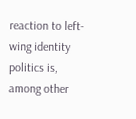reaction to left-wing identity politics is, among other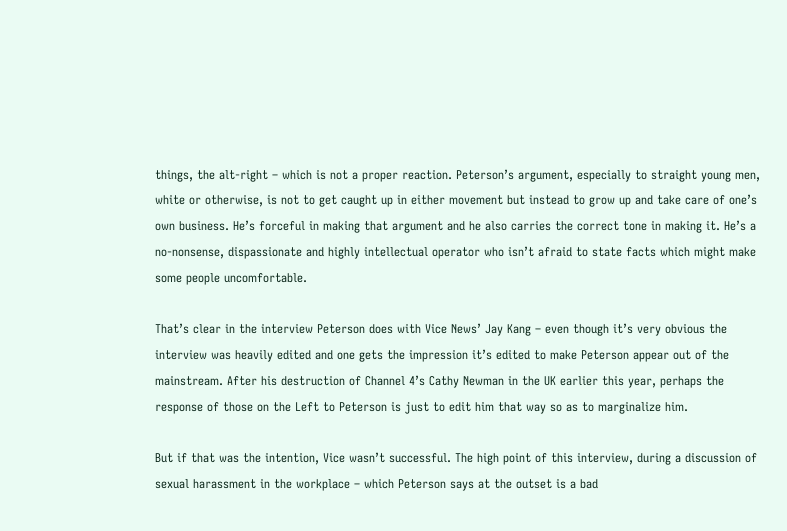things, the alt-right – which is not a proper reaction. Peterson’s argument, especially to straight young men, white or otherwise, is not to get caught up in either movement but instead to grow up and take care of one’s own business. He’s forceful in making that argument and he also carries the correct tone in making it. He’s a no-nonsense, dispassionate and highly intellectual operator who isn’t afraid to state facts which might make some people uncomfortable.

That’s clear in the interview Peterson does with Vice News’ Jay Kang – even though it’s very obvious the interview was heavily edited and one gets the impression it’s edited to make Peterson appear out of the mainstream. After his destruction of Channel 4’s Cathy Newman in the UK earlier this year, perhaps the response of those on the Left to Peterson is just to edit him that way so as to marginalize him.

But if that was the intention, Vice wasn’t successful. The high point of this interview, during a discussion of sexual harassment in the workplace – which Peterson says at the outset is a bad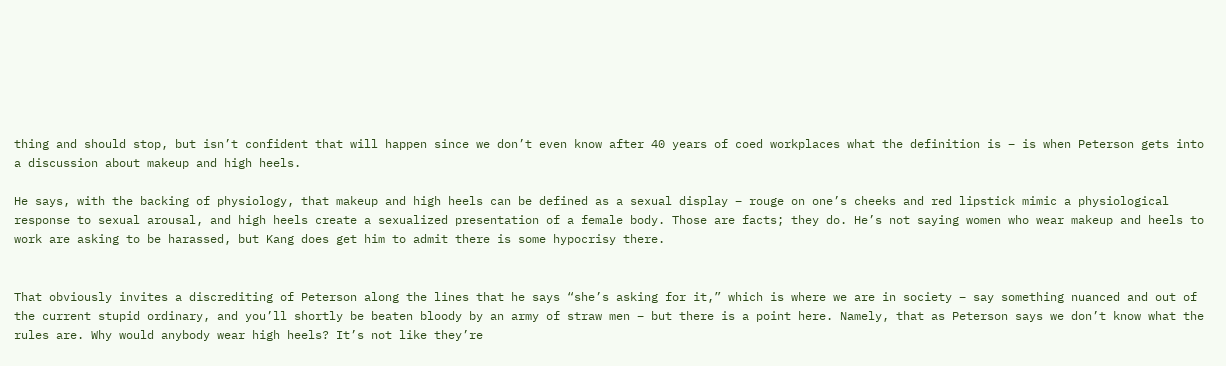thing and should stop, but isn’t confident that will happen since we don’t even know after 40 years of coed workplaces what the definition is – is when Peterson gets into a discussion about makeup and high heels.

He says, with the backing of physiology, that makeup and high heels can be defined as a sexual display – rouge on one’s cheeks and red lipstick mimic a physiological response to sexual arousal, and high heels create a sexualized presentation of a female body. Those are facts; they do. He’s not saying women who wear makeup and heels to work are asking to be harassed, but Kang does get him to admit there is some hypocrisy there.


That obviously invites a discrediting of Peterson along the lines that he says “she’s asking for it,” which is where we are in society – say something nuanced and out of the current stupid ordinary, and you’ll shortly be beaten bloody by an army of straw men – but there is a point here. Namely, that as Peterson says we don’t know what the rules are. Why would anybody wear high heels? It’s not like they’re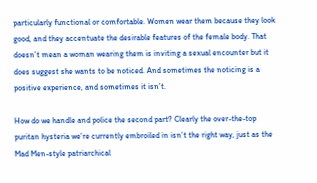particularly functional or comfortable. Women wear them because they look good, and they accentuate the desirable features of the female body. That doesn’t mean a woman wearing them is inviting a sexual encounter but it does suggest she wants to be noticed. And sometimes the noticing is a positive experience, and sometimes it isn’t.

How do we handle and police the second part? Clearly the over-the-top puritan hysteria we’re currently embroiled in isn’t the right way, just as the Mad Men-style patriarchical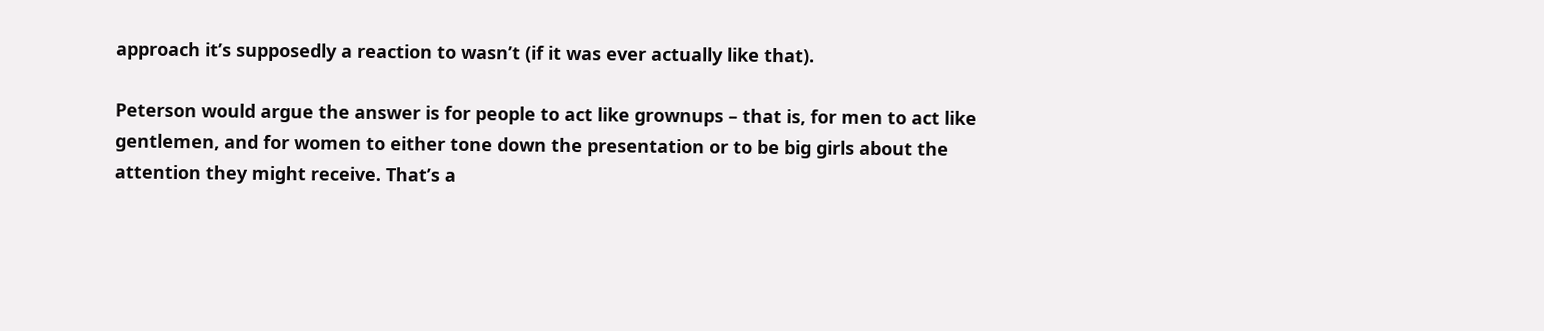approach it’s supposedly a reaction to wasn’t (if it was ever actually like that).

Peterson would argue the answer is for people to act like grownups – that is, for men to act like gentlemen, and for women to either tone down the presentation or to be big girls about the attention they might receive. That’s a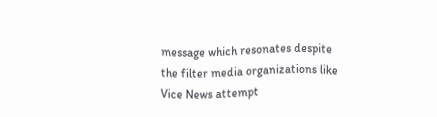message which resonates despite the filter media organizations like Vice News attempt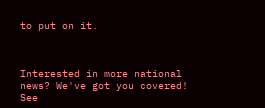to put on it.



Interested in more national news? We've got you covered! See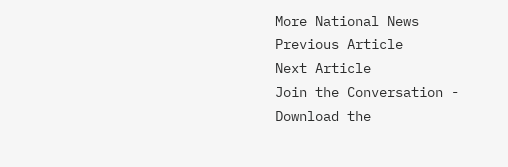More National News
Previous Article
Next Article
Join the Conversation - Download the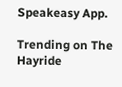Speakeasy App.

Trending on The Hayride